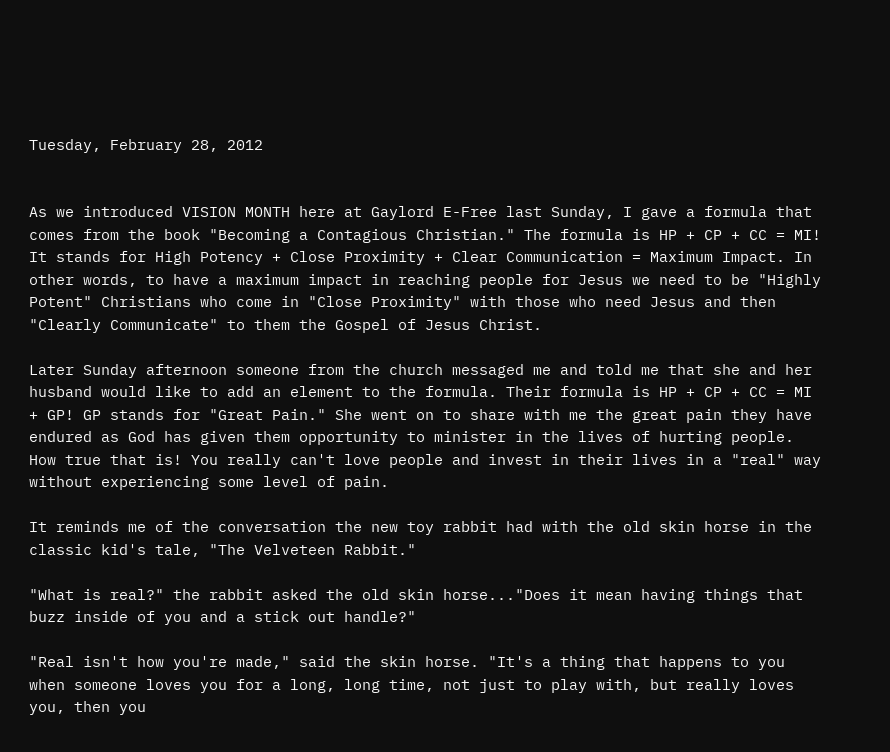Tuesday, February 28, 2012


As we introduced VISION MONTH here at Gaylord E-Free last Sunday, I gave a formula that comes from the book "Becoming a Contagious Christian." The formula is HP + CP + CC = MI! It stands for High Potency + Close Proximity + Clear Communication = Maximum Impact. In other words, to have a maximum impact in reaching people for Jesus we need to be "Highly Potent" Christians who come in "Close Proximity" with those who need Jesus and then "Clearly Communicate" to them the Gospel of Jesus Christ.

Later Sunday afternoon someone from the church messaged me and told me that she and her husband would like to add an element to the formula. Their formula is HP + CP + CC = MI + GP! GP stands for "Great Pain." She went on to share with me the great pain they have endured as God has given them opportunity to minister in the lives of hurting people. How true that is! You really can't love people and invest in their lives in a "real" way without experiencing some level of pain.

It reminds me of the conversation the new toy rabbit had with the old skin horse in the classic kid's tale, "The Velveteen Rabbit."

"What is real?" the rabbit asked the old skin horse..."Does it mean having things that buzz inside of you and a stick out handle?"

"Real isn't how you're made," said the skin horse. "It's a thing that happens to you when someone loves you for a long, long time, not just to play with, but really loves you, then you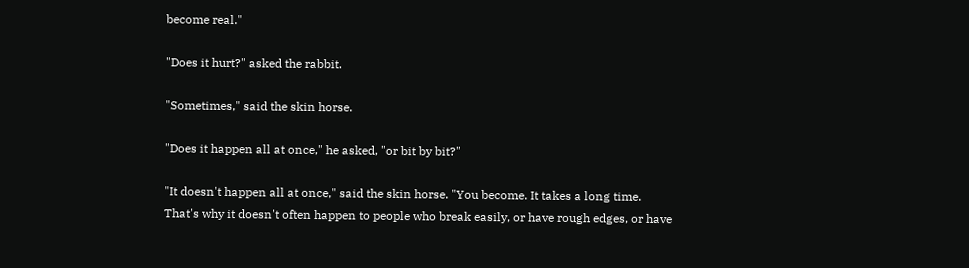become real."

"Does it hurt?" asked the rabbit.

"Sometimes," said the skin horse.

"Does it happen all at once," he asked, "or bit by bit?"

"It doesn't happen all at once," said the skin horse. "You become. It takes a long time. That's why it doesn't often happen to people who break easily, or have rough edges, or have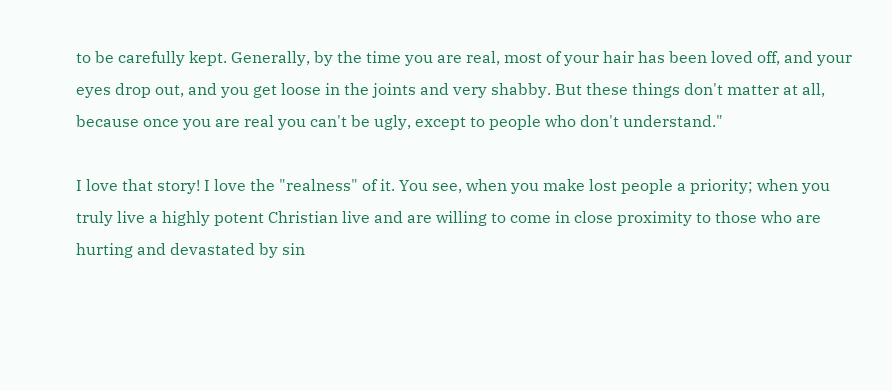to be carefully kept. Generally, by the time you are real, most of your hair has been loved off, and your eyes drop out, and you get loose in the joints and very shabby. But these things don't matter at all, because once you are real you can't be ugly, except to people who don't understand."

I love that story! I love the "realness" of it. You see, when you make lost people a priority; when you truly live a highly potent Christian live and are willing to come in close proximity to those who are hurting and devastated by sin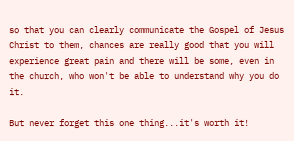so that you can clearly communicate the Gospel of Jesus Christ to them, chances are really good that you will experience great pain and there will be some, even in the church, who won't be able to understand why you do it.

But never forget this one thing...it's worth it!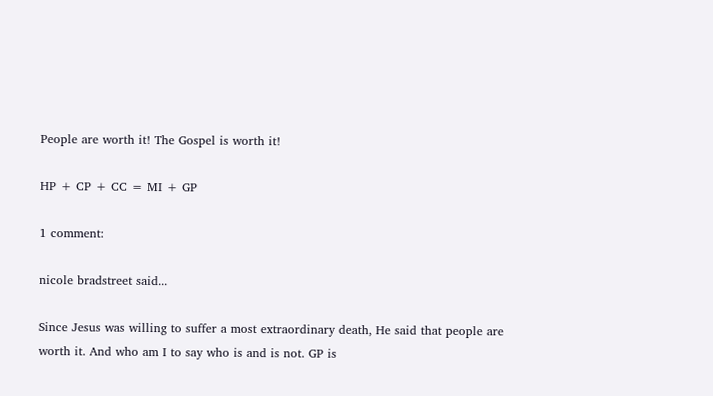People are worth it! The Gospel is worth it!

HP + CP + CC = MI + GP

1 comment:

nicole bradstreet said...

Since Jesus was willing to suffer a most extraordinary death, He said that people are worth it. And who am I to say who is and is not. GP is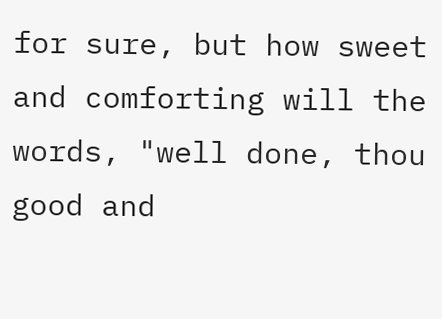for sure, but how sweet and comforting will the words, "well done, thou good and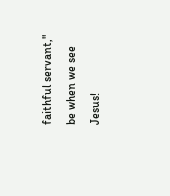faithful servant," be when we see Jesus!